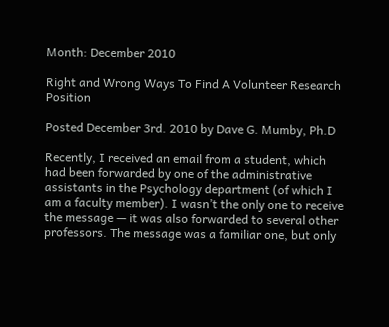Month: December 2010

Right and Wrong Ways To Find A Volunteer Research Position

Posted December 3rd. 2010 by Dave G. Mumby, Ph.D

Recently, I received an email from a student, which had been forwarded by one of the administrative assistants in the Psychology department (of which I am a faculty member). I wasn’t the only one to receive the message — it was also forwarded to several other professors. The message was a familiar one, but only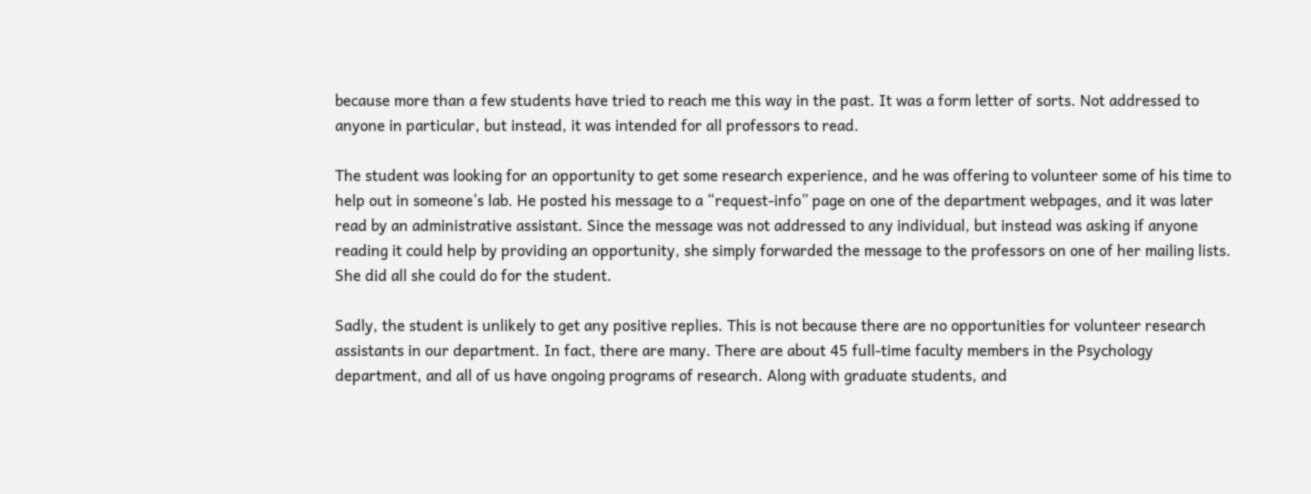because more than a few students have tried to reach me this way in the past. It was a form letter of sorts. Not addressed to anyone in particular, but instead, it was intended for all professors to read.

The student was looking for an opportunity to get some research experience, and he was offering to volunteer some of his time to help out in someone’s lab. He posted his message to a “request-info” page on one of the department webpages, and it was later read by an administrative assistant. Since the message was not addressed to any individual, but instead was asking if anyone reading it could help by providing an opportunity, she simply forwarded the message to the professors on one of her mailing lists. She did all she could do for the student.

Sadly, the student is unlikely to get any positive replies. This is not because there are no opportunities for volunteer research assistants in our department. In fact, there are many. There are about 45 full-time faculty members in the Psychology department, and all of us have ongoing programs of research. Along with graduate students, and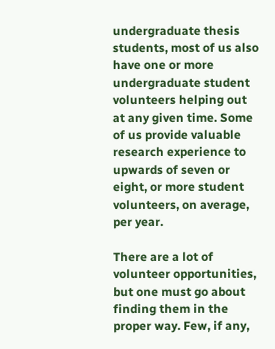undergraduate thesis students, most of us also have one or more undergraduate student volunteers helping out at any given time. Some of us provide valuable research experience to upwards of seven or eight, or more student volunteers, on average, per year.

There are a lot of volunteer opportunities, but one must go about finding them in the proper way. Few, if any,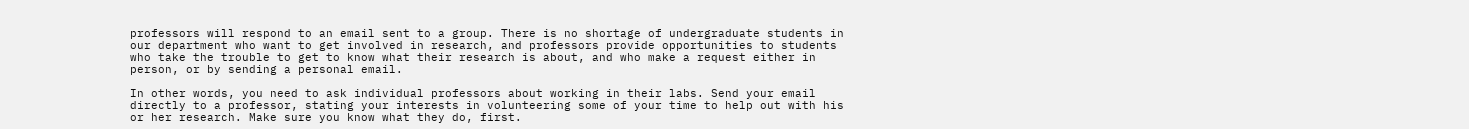professors will respond to an email sent to a group. There is no shortage of undergraduate students in our department who want to get involved in research, and professors provide opportunities to students who take the trouble to get to know what their research is about, and who make a request either in person, or by sending a personal email.

In other words, you need to ask individual professors about working in their labs. Send your email directly to a professor, stating your interests in volunteering some of your time to help out with his or her research. Make sure you know what they do, first.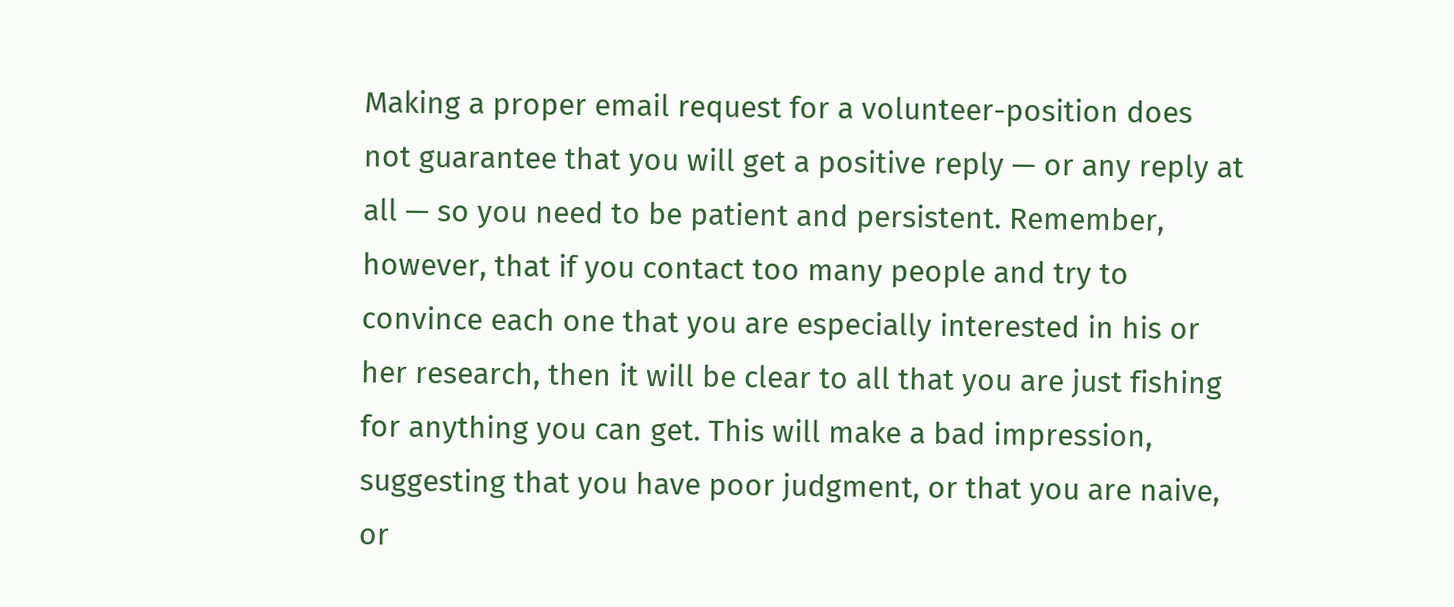Making a proper email request for a volunteer-position does not guarantee that you will get a positive reply — or any reply at all — so you need to be patient and persistent. Remember, however, that if you contact too many people and try to convince each one that you are especially interested in his or her research, then it will be clear to all that you are just fishing for anything you can get. This will make a bad impression, suggesting that you have poor judgment, or that you are naive, or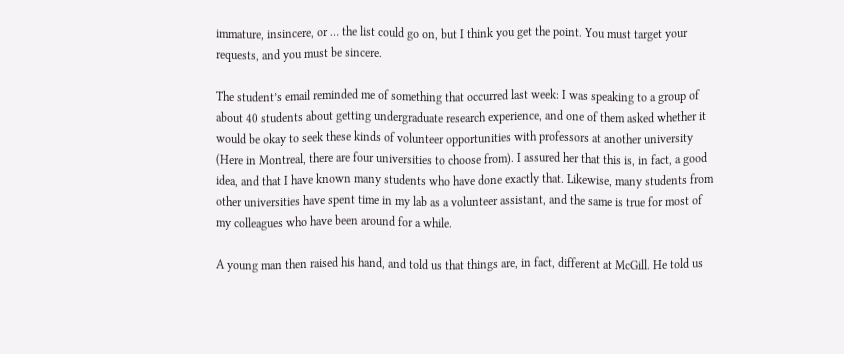immature, insincere, or … the list could go on, but I think you get the point. You must target your requests, and you must be sincere.

The student’s email reminded me of something that occurred last week: I was speaking to a group of about 40 students about getting undergraduate research experience, and one of them asked whether it would be okay to seek these kinds of volunteer opportunities with professors at another university (Here in Montreal, there are four universities to choose from). I assured her that this is, in fact, a good idea, and that I have known many students who have done exactly that. Likewise, many students from other universities have spent time in my lab as a volunteer assistant, and the same is true for most of my colleagues who have been around for a while.

A young man then raised his hand, and told us that things are, in fact, different at McGill. He told us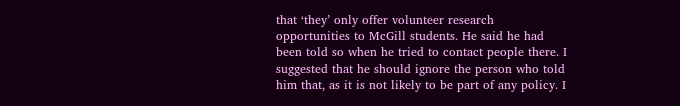that ‘they’ only offer volunteer research opportunities to McGill students. He said he had been told so when he tried to contact people there. I suggested that he should ignore the person who told him that, as it is not likely to be part of any policy. I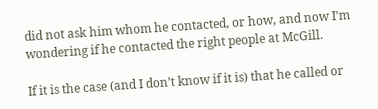did not ask him whom he contacted, or how, and now I’m wondering if he contacted the right people at McGill.

If it is the case (and I don’t know if it is) that he called or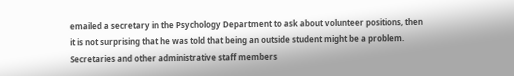emailed a secretary in the Psychology Department to ask about volunteer positions, then it is not surprising that he was told that being an outside student might be a problem. Secretaries and other administrative staff members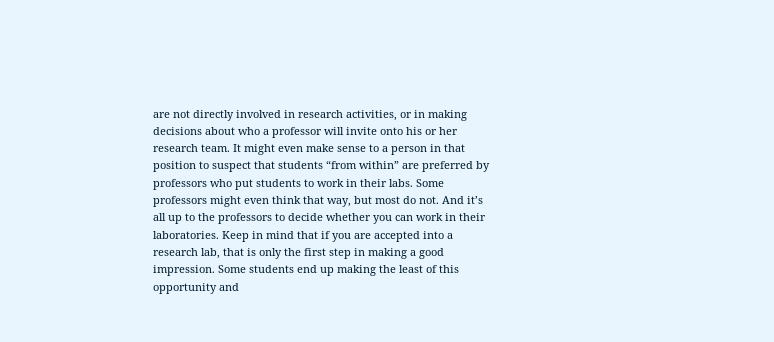are not directly involved in research activities, or in making decisions about who a professor will invite onto his or her research team. It might even make sense to a person in that position to suspect that students “from within” are preferred by professors who put students to work in their labs. Some professors might even think that way, but most do not. And it’s all up to the professors to decide whether you can work in their laboratories. Keep in mind that if you are accepted into a research lab, that is only the first step in making a good impression. Some students end up making the least of this opportunity and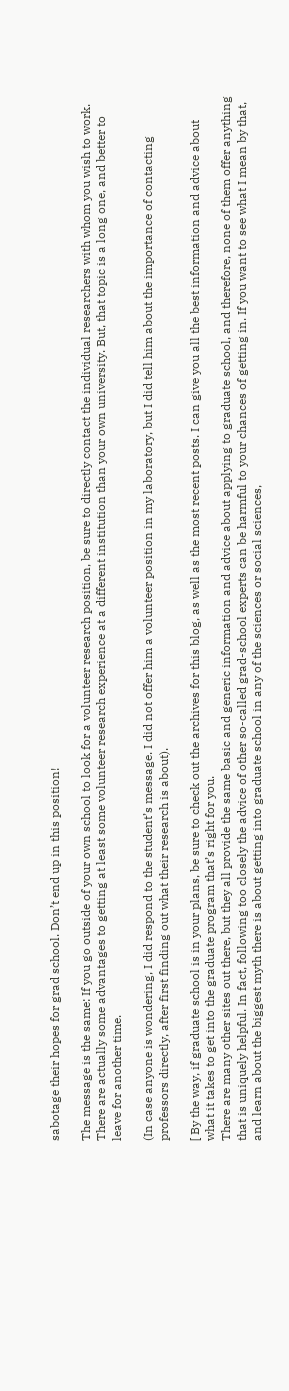sabotage their hopes for grad school. Don’t end up in this position!

The message is the same: If you go outside of your own school to look for a volunteer research position, be sure to directly contact the individual researchers with whom you wish to work. There are actually some advantages to getting at least some volunteer research experience at a different institution than your own university. But, that topic is a long one, and better to leave for another time.

(In case anyone is wondering, I did respond to the student’s message. I did not offer him a volunteer position in my laboratory, but I did tell him about the importance of contacting professors directly, after first finding out what their research is about).

[ By the way, if graduate school is in your plans, be sure to check out the archives for this blog, as well as the most recent posts. I can give you all the best information and advice about what it takes to get into the graduate program that’s right for you.
There are many other sites out there, but they all provide the same basic and generic information and advice about applying to graduate school, and therefore, none of them offer anything that is uniquely helpful. In fact, following too closely the advice of other so-called grad-school experts can be harmful to your chances of getting in. If you want to see what I mean by that, and learn about the biggest myth there is about getting into graduate school in any of the sciences or social sciences,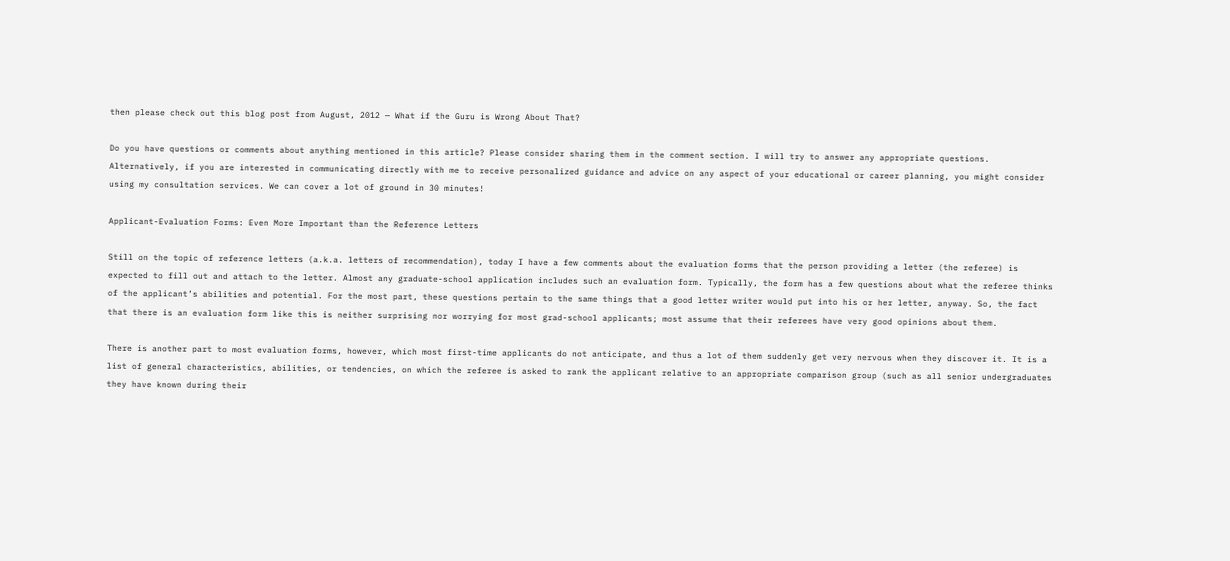then please check out this blog post from August, 2012 — What if the Guru is Wrong About That?

Do you have questions or comments about anything mentioned in this article? Please consider sharing them in the comment section. I will try to answer any appropriate questions. Alternatively, if you are interested in communicating directly with me to receive personalized guidance and advice on any aspect of your educational or career planning, you might consider using my consultation services. We can cover a lot of ground in 30 minutes!

Applicant-Evaluation Forms: Even More Important than the Reference Letters

Still on the topic of reference letters (a.k.a. letters of recommendation), today I have a few comments about the evaluation forms that the person providing a letter (the referee) is expected to fill out and attach to the letter. Almost any graduate-school application includes such an evaluation form. Typically, the form has a few questions about what the referee thinks of the applicant’s abilities and potential. For the most part, these questions pertain to the same things that a good letter writer would put into his or her letter, anyway. So, the fact that there is an evaluation form like this is neither surprising nor worrying for most grad-school applicants; most assume that their referees have very good opinions about them.

There is another part to most evaluation forms, however, which most first-time applicants do not anticipate, and thus a lot of them suddenly get very nervous when they discover it. It is a list of general characteristics, abilities, or tendencies, on which the referee is asked to rank the applicant relative to an appropriate comparison group (such as all senior undergraduates they have known during their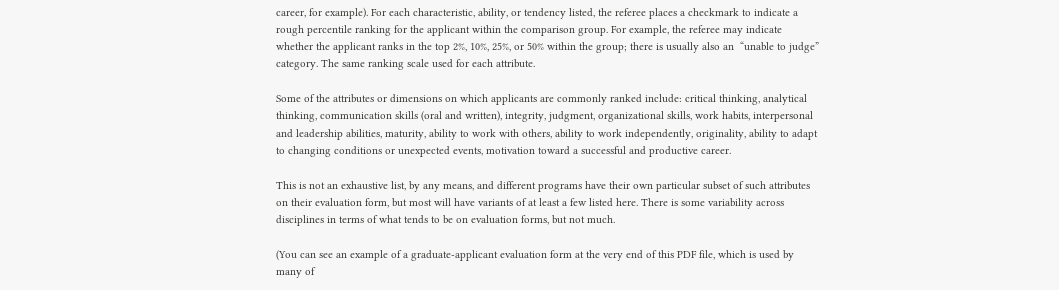career, for example). For each characteristic, ability, or tendency listed, the referee places a checkmark to indicate a rough percentile ranking for the applicant within the comparison group. For example, the referee may indicate whether the applicant ranks in the top 2%, 10%, 25%, or 50% within the group; there is usually also an  “unable to judge” category. The same ranking scale used for each attribute.

Some of the attributes or dimensions on which applicants are commonly ranked include: critical thinking, analytical thinking, communication skills (oral and written), integrity, judgment, organizational skills, work habits, interpersonal and leadership abilities, maturity, ability to work with others, ability to work independently, originality, ability to adapt to changing conditions or unexpected events, motivation toward a successful and productive career.

This is not an exhaustive list, by any means, and different programs have their own particular subset of such attributes on their evaluation form, but most will have variants of at least a few listed here. There is some variability across disciplines in terms of what tends to be on evaluation forms, but not much.

(You can see an example of a graduate-applicant evaluation form at the very end of this PDF file, which is used by many of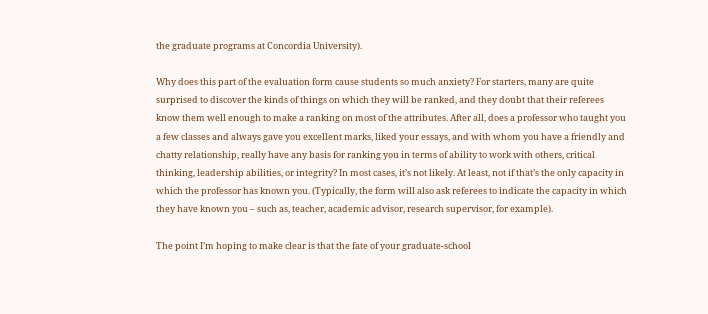the graduate programs at Concordia University).

Why does this part of the evaluation form cause students so much anxiety? For starters, many are quite surprised to discover the kinds of things on which they will be ranked, and they doubt that their referees know them well enough to make a ranking on most of the attributes. After all, does a professor who taught you a few classes and always gave you excellent marks, liked your essays, and with whom you have a friendly and chatty relationship, really have any basis for ranking you in terms of ability to work with others, critical thinking, leadership abilities, or integrity? In most cases, it’s not likely. At least, not if that’s the only capacity in which the professor has known you. (Typically, the form will also ask referees to indicate the capacity in which they have known you – such as, teacher, academic advisor, research supervisor, for example).

The point I’m hoping to make clear is that the fate of your graduate-school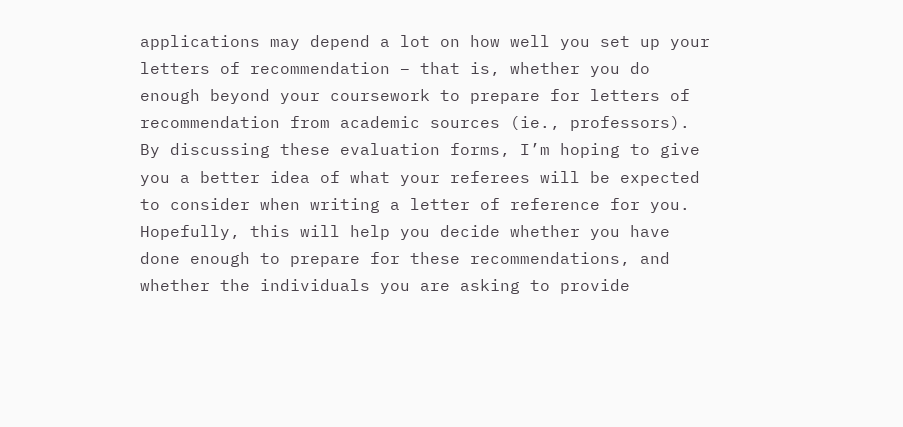applications may depend a lot on how well you set up your letters of recommendation – that is, whether you do enough beyond your coursework to prepare for letters of recommendation from academic sources (ie., professors). By discussing these evaluation forms, I’m hoping to give you a better idea of what your referees will be expected to consider when writing a letter of reference for you. Hopefully, this will help you decide whether you have done enough to prepare for these recommendations, and whether the individuals you are asking to provide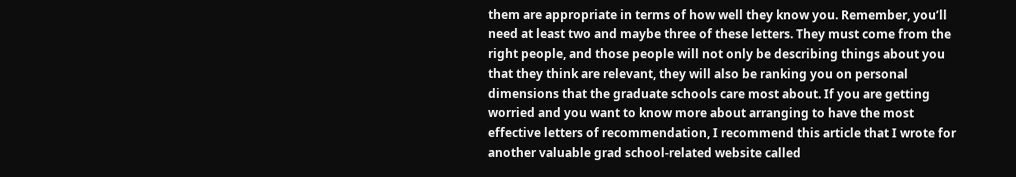them are appropriate in terms of how well they know you. Remember, you’ll need at least two and maybe three of these letters. They must come from the right people, and those people will not only be describing things about you that they think are relevant, they will also be ranking you on personal dimensions that the graduate schools care most about. If you are getting worried and you want to know more about arranging to have the most effective letters of recommendation, I recommend this article that I wrote for another valuable grad school-related website called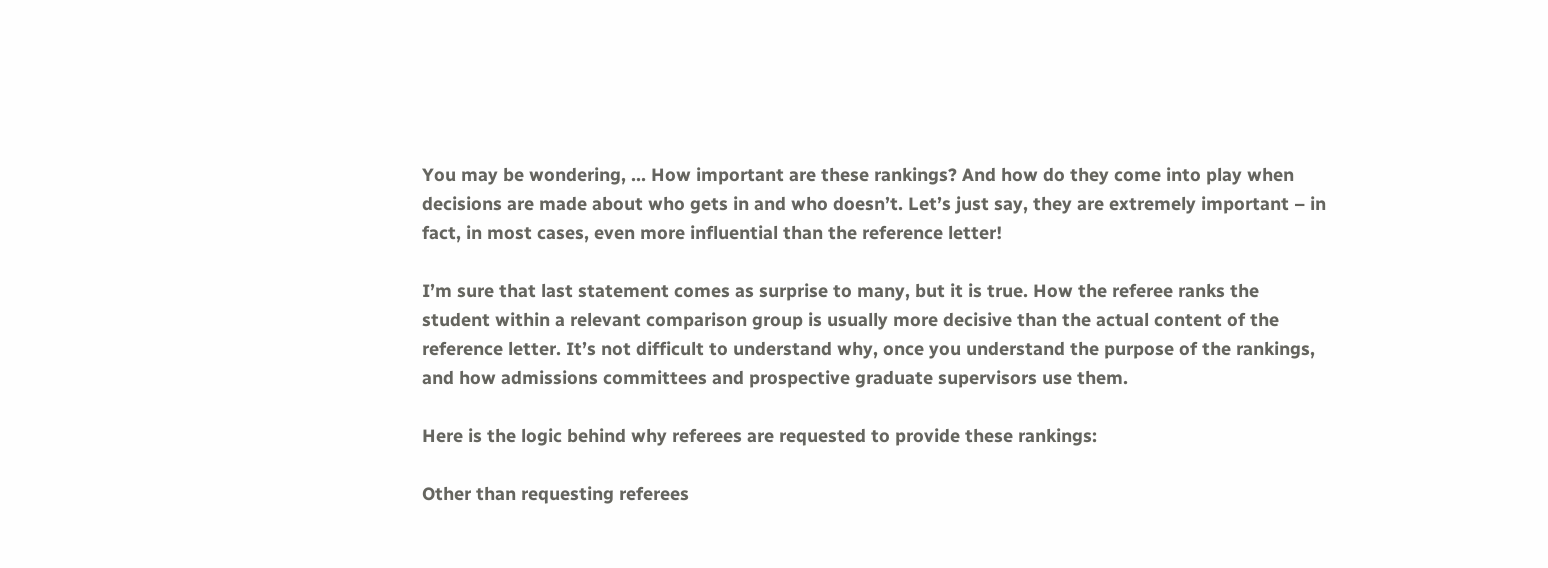You may be wondering, … How important are these rankings? And how do they come into play when decisions are made about who gets in and who doesn’t. Let’s just say, they are extremely important – in fact, in most cases, even more influential than the reference letter!

I’m sure that last statement comes as surprise to many, but it is true. How the referee ranks the student within a relevant comparison group is usually more decisive than the actual content of the reference letter. It’s not difficult to understand why, once you understand the purpose of the rankings, and how admissions committees and prospective graduate supervisors use them.

Here is the logic behind why referees are requested to provide these rankings:

Other than requesting referees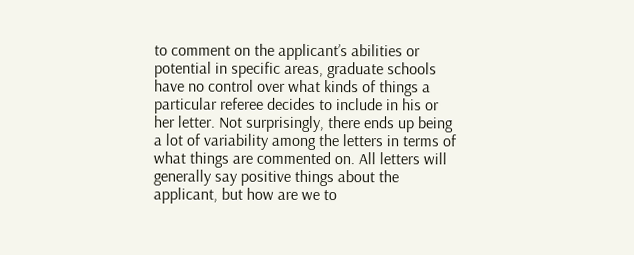to comment on the applicant’s abilities or potential in specific areas, graduate schools have no control over what kinds of things a particular referee decides to include in his or her letter. Not surprisingly, there ends up being a lot of variability among the letters in terms of what things are commented on. All letters will generally say positive things about the applicant, but how are we to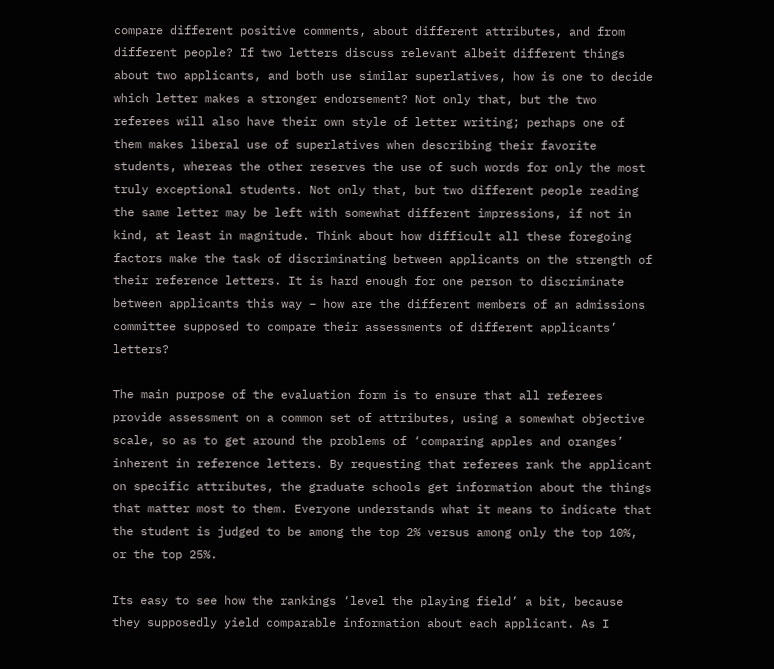compare different positive comments, about different attributes, and from different people? If two letters discuss relevant albeit different things about two applicants, and both use similar superlatives, how is one to decide which letter makes a stronger endorsement? Not only that, but the two referees will also have their own style of letter writing; perhaps one of them makes liberal use of superlatives when describing their favorite students, whereas the other reserves the use of such words for only the most truly exceptional students. Not only that, but two different people reading the same letter may be left with somewhat different impressions, if not in kind, at least in magnitude. Think about how difficult all these foregoing factors make the task of discriminating between applicants on the strength of their reference letters. It is hard enough for one person to discriminate between applicants this way – how are the different members of an admissions committee supposed to compare their assessments of different applicants’ letters?

The main purpose of the evaluation form is to ensure that all referees provide assessment on a common set of attributes, using a somewhat objective scale, so as to get around the problems of ‘comparing apples and oranges’ inherent in reference letters. By requesting that referees rank the applicant on specific attributes, the graduate schools get information about the things that matter most to them. Everyone understands what it means to indicate that the student is judged to be among the top 2% versus among only the top 10%, or the top 25%.

Its easy to see how the rankings ‘level the playing field’ a bit, because they supposedly yield comparable information about each applicant. As I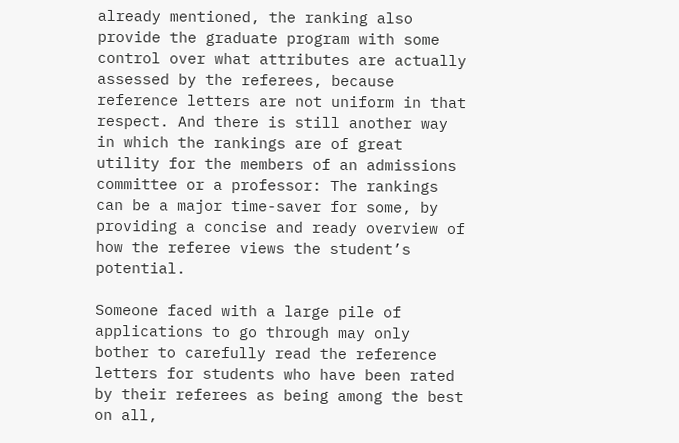already mentioned, the ranking also provide the graduate program with some control over what attributes are actually assessed by the referees, because reference letters are not uniform in that respect. And there is still another way in which the rankings are of great utility for the members of an admissions committee or a professor: The rankings can be a major time-saver for some, by providing a concise and ready overview of how the referee views the student’s potential.

Someone faced with a large pile of applications to go through may only bother to carefully read the reference letters for students who have been rated by their referees as being among the best on all,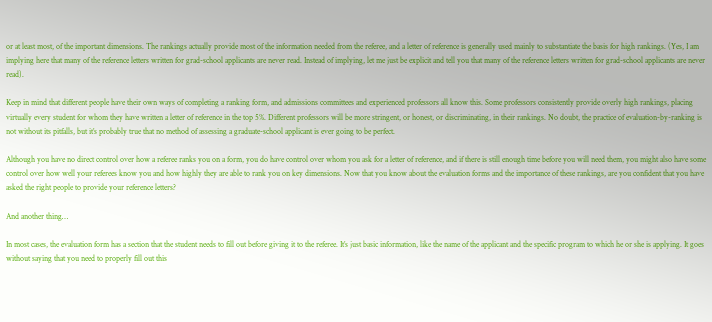or at least most, of the important dimensions. The rankings actually provide most of the information needed from the referee, and a letter of reference is generally used mainly to substantiate the basis for high rankings. (Yes, I am implying here that many of the reference letters written for grad-school applicants are never read. Instead of implying, let me just be explicit and tell you that many of the reference letters written for grad-school applicants are never read).

Keep in mind that different people have their own ways of completing a ranking form, and admissions committees and experienced professors all know this. Some professors consistently provide overly high rankings, placing virtually every student for whom they have written a letter of reference in the top 5%. Different professors will be more stringent, or honest, or discriminating, in their rankings. No doubt, the practice of evaluation-by-ranking is not without its pitfalls, but it’s probably true that no method of assessing a graduate-school applicant is ever going to be perfect.

Although you have no direct control over how a referee ranks you on a form, you do have control over whom you ask for a letter of reference, and if there is still enough time before you will need them, you might also have some control over how well your referees know you and how highly they are able to rank you on key dimensions. Now that you know about the evaluation forms and the importance of these rankings, are you confident that you have asked the right people to provide your reference letters?

And another thing…

In most cases, the evaluation form has a section that the student needs to fill out before giving it to the referee. It’s just basic information, like the name of the applicant and the specific program to which he or she is applying. It goes without saying that you need to properly fill out this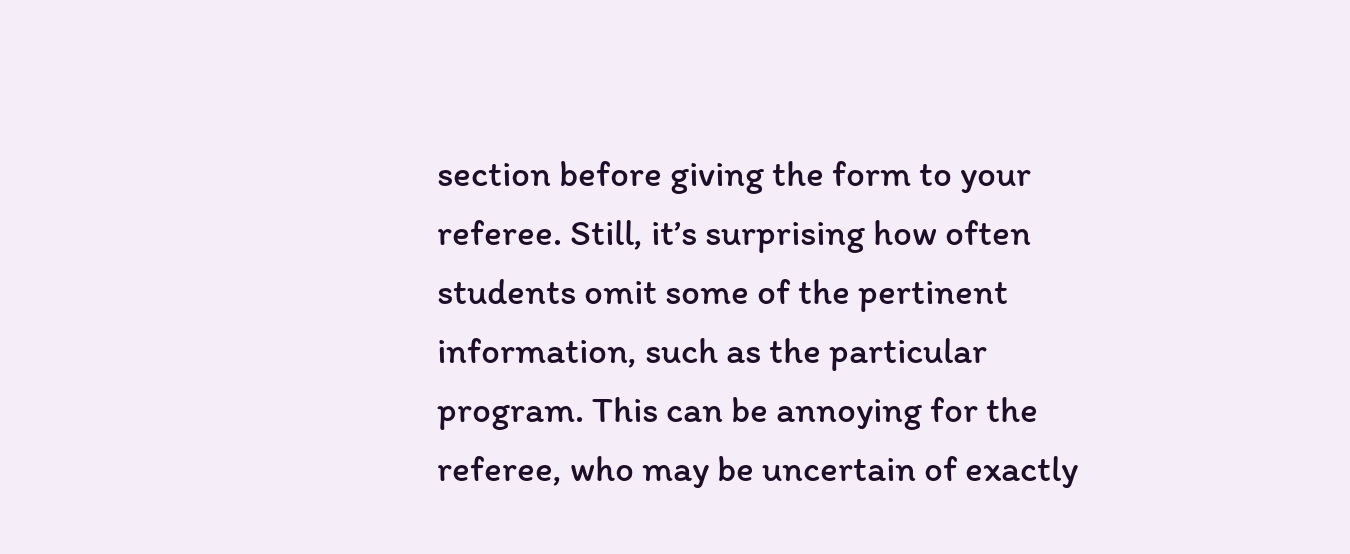section before giving the form to your referee. Still, it’s surprising how often students omit some of the pertinent information, such as the particular program. This can be annoying for the referee, who may be uncertain of exactly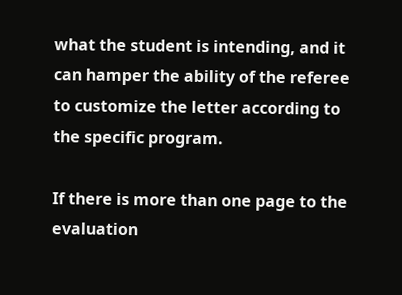what the student is intending, and it can hamper the ability of the referee to customize the letter according to the specific program.

If there is more than one page to the evaluation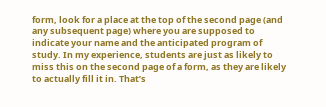form, look for a place at the top of the second page (and any subsequent page) where you are supposed to indicate your name and the anticipated program of study. In my experience, students are just as likely to miss this on the second page of a form, as they are likely to actually fill it in. That’s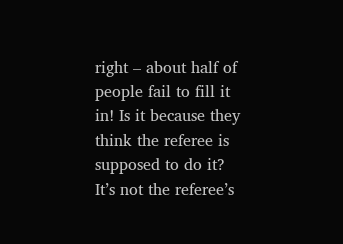right – about half of people fail to fill it in! Is it because they think the referee is supposed to do it? It’s not the referee’s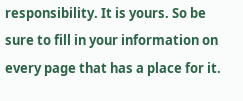responsibility. It is yours. So be sure to fill in your information on every page that has a place for it.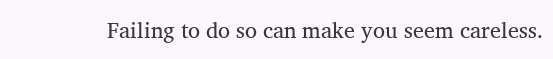Failing to do so can make you seem careless.